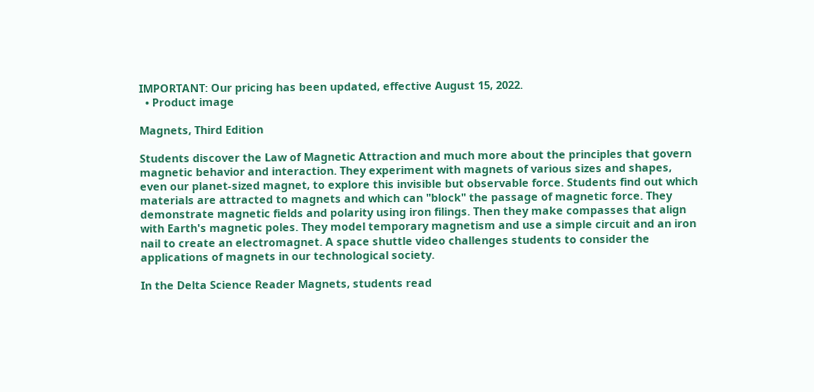IMPORTANT: Our pricing has been updated, effective August 15, 2022.
  • Product image

Magnets, Third Edition

Students discover the Law of Magnetic Attraction and much more about the principles that govern magnetic behavior and interaction. They experiment with magnets of various sizes and shapes, even our planet-sized magnet, to explore this invisible but observable force. Students find out which materials are attracted to magnets and which can "block" the passage of magnetic force. They demonstrate magnetic fields and polarity using iron filings. Then they make compasses that align with Earth's magnetic poles. They model temporary magnetism and use a simple circuit and an iron nail to create an electromagnet. A space shuttle video challenges students to consider the applications of magnets in our technological society.

In the Delta Science Reader Magnets, students read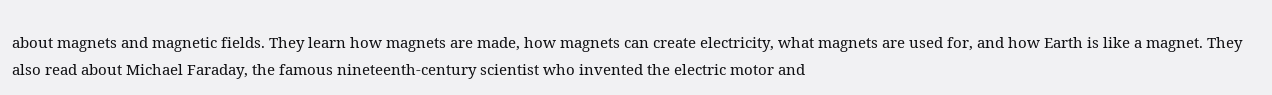about magnets and magnetic fields. They learn how magnets are made, how magnets can create electricity, what magnets are used for, and how Earth is like a magnet. They also read about Michael Faraday, the famous nineteenth-century scientist who invented the electric motor and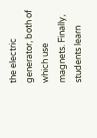the electric generator, both of which use magnets. Finally, students learn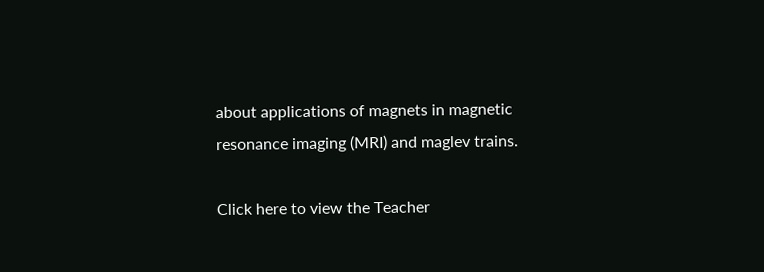about applications of magnets in magnetic resonance imaging (MRI) and maglev trains.

Click here to view the Teacher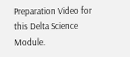Preparation Video for this Delta Science Module.